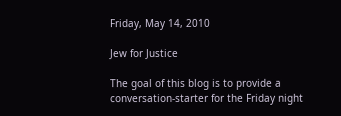Friday, May 14, 2010

Jew for Justice

The goal of this blog is to provide a conversation-starter for the Friday night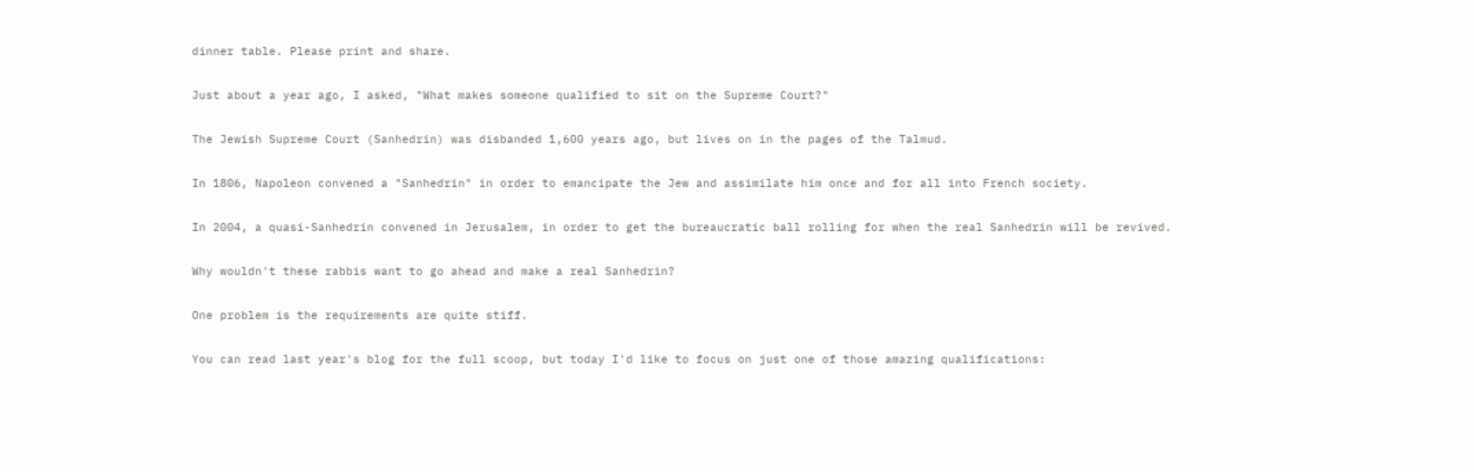dinner table. Please print and share.

Just about a year ago, I asked, "What makes someone qualified to sit on the Supreme Court?"

The Jewish Supreme Court (Sanhedrin) was disbanded 1,600 years ago, but lives on in the pages of the Talmud.

In 1806, Napoleon convened a "Sanhedrin" in order to emancipate the Jew and assimilate him once and for all into French society.

In 2004, a quasi-Sanhedrin convened in Jerusalem, in order to get the bureaucratic ball rolling for when the real Sanhedrin will be revived.

Why wouldn't these rabbis want to go ahead and make a real Sanhedrin?

One problem is the requirements are quite stiff.

You can read last year's blog for the full scoop, but today I'd like to focus on just one of those amazing qualifications: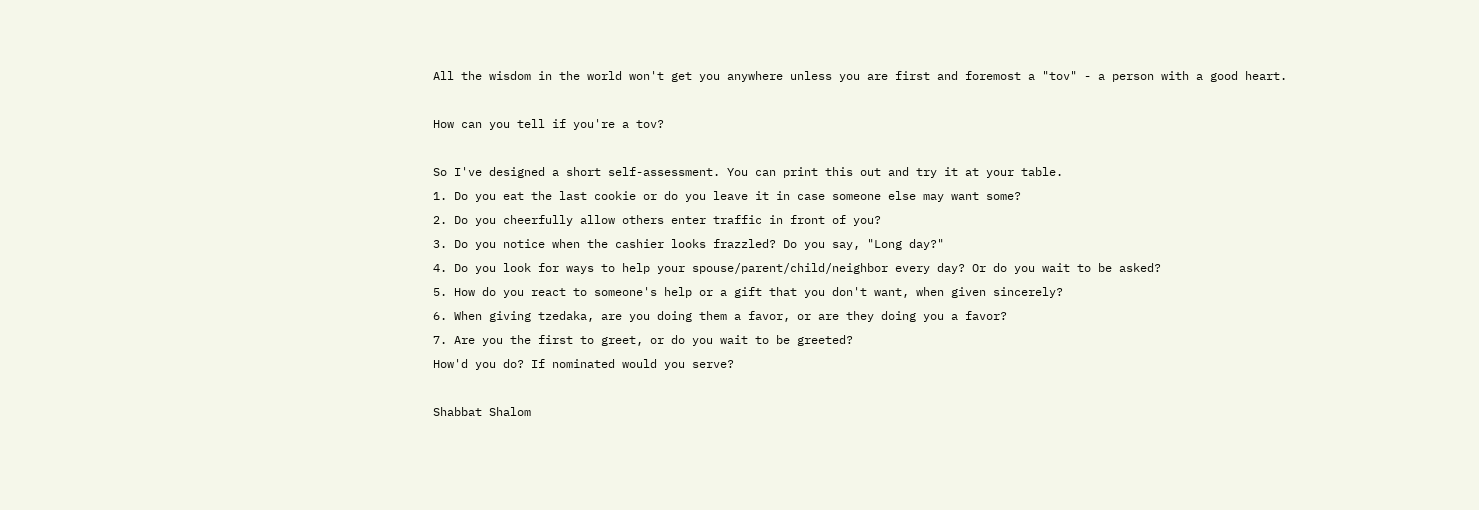All the wisdom in the world won't get you anywhere unless you are first and foremost a "tov" - a person with a good heart.

How can you tell if you're a tov?

So I've designed a short self-assessment. You can print this out and try it at your table.
1. Do you eat the last cookie or do you leave it in case someone else may want some?
2. Do you cheerfully allow others enter traffic in front of you?
3. Do you notice when the cashier looks frazzled? Do you say, "Long day?"
4. Do you look for ways to help your spouse/parent/child/neighbor every day? Or do you wait to be asked?
5. How do you react to someone's help or a gift that you don't want, when given sincerely?
6. When giving tzedaka, are you doing them a favor, or are they doing you a favor?
7. Are you the first to greet, or do you wait to be greeted?
How'd you do? If nominated would you serve?

Shabbat Shalom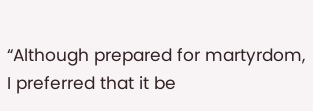“Although prepared for martyrdom, I preferred that it be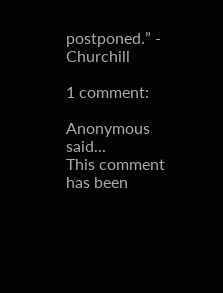postponed.” - Churchill

1 comment:

Anonymous said...
This comment has been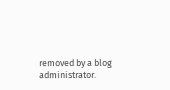removed by a blog administrator.